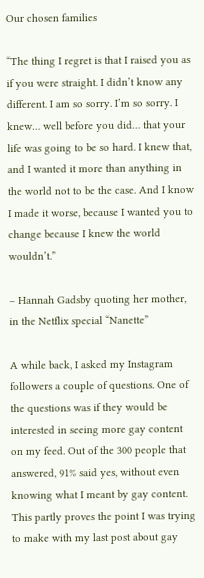Our chosen families

“The thing I regret is that I raised you as if you were straight. I didn’t know any different. I am so sorry. I’m so sorry. I knew… well before you did… that your life was going to be so hard. I knew that, and I wanted it more than anything in the world not to be the case. And I know I made it worse, because I wanted you to change because I knew the world wouldn’t.”

– Hannah Gadsby quoting her mother, in the Netflix special “Nanette”

A while back, I asked my Instagram followers a couple of questions. One of the questions was if they would be interested in seeing more gay content on my feed. Out of the 300 people that answered, 91% said yes, without even knowing what I meant by gay content. This partly proves the point I was trying to make with my last post about gay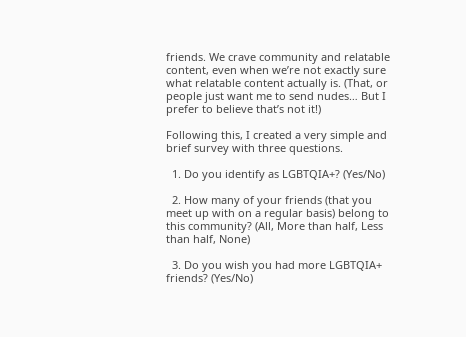friends. We crave community and relatable content, even when we’re not exactly sure what relatable content actually is. (That, or people just want me to send nudes… But I prefer to believe that’s not it!)

Following this, I created a very simple and brief survey with three questions.

  1. Do you identify as LGBTQIA+? (Yes/No)

  2. How many of your friends (that you meet up with on a regular basis) belong to this community? (All, More than half, Less than half, None)

  3. Do you wish you had more LGBTQIA+ friends? (Yes/No)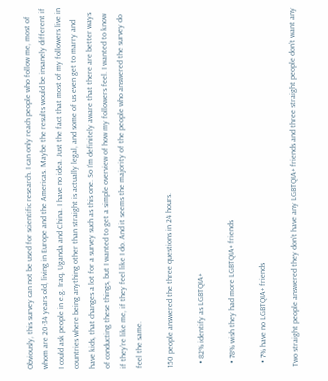Obviously, this survey can not be used for scientific research. I can only reach people who follow me, most of whom are 20-34 years old, living in Europe and the Americas. Maybe the results would be insanely different if I could ask people in e.g. Iraq, Uganda and China. I have no idea. Just the fact that most of my followers live in countries where being anything other than straight is actually legal, and some of us even get to marry and have kids, that changes a lot for a survey such as this one. So I’m definitely aware that there are better ways of conducting these things, but I wanted to get a simple overview of how my followers feel. I wanted to know if they’re like me, if they feel like I do. And it seems the majority of the people who answered the survey do feel the same.

150 people answered the three questions in 24 hours.

  • 82% identify as LGBTQIA+

  • 78% wish they had more LGBTQIA+ friends

  • 7% have no LGBTQIA+ friends

Two straight people answered they don’t have any LGBTQIA+ friends and three straight people don’t want any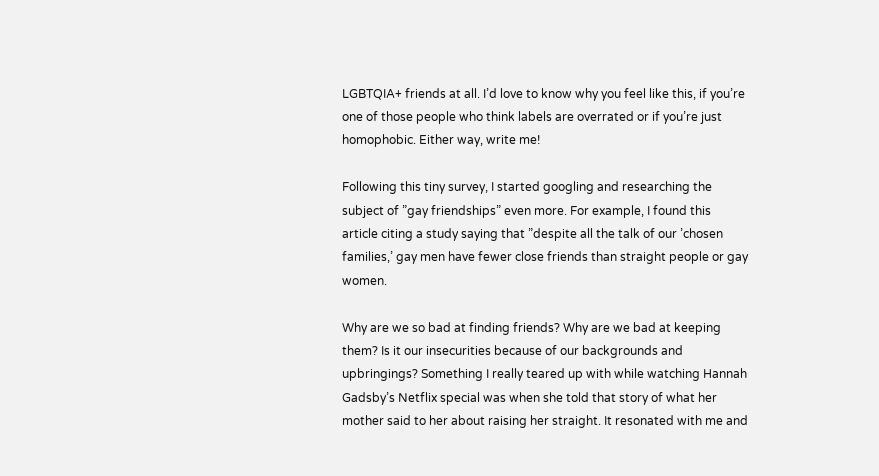LGBTQIA+ friends at all. I’d love to know why you feel like this, if you’re one of those people who think labels are overrated or if you’re just homophobic. Either way, write me!

Following this tiny survey, I started googling and researching the subject of ”gay friendships” even more. For example, I found this article citing a study saying that ”despite all the talk of our ’chosen families,’ gay men have fewer close friends than straight people or gay women.

Why are we so bad at finding friends? Why are we bad at keeping them? Is it our insecurities because of our backgrounds and upbringings? Something I really teared up with while watching Hannah Gadsby’s Netflix special was when she told that story of what her mother said to her about raising her straight. It resonated with me and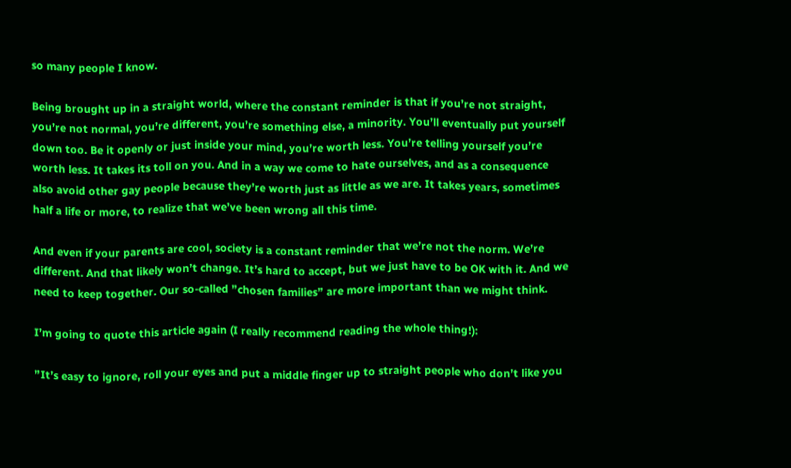so many people I know.

Being brought up in a straight world, where the constant reminder is that if you’re not straight, you’re not normal, you’re different, you’re something else, a minority. You’ll eventually put yourself down too. Be it openly or just inside your mind, you’re worth less. You’re telling yourself you’re worth less. It takes its toll on you. And in a way we come to hate ourselves, and as a consequence also avoid other gay people because they’re worth just as little as we are. It takes years, sometimes half a life or more, to realize that we’ve been wrong all this time.

And even if your parents are cool, society is a constant reminder that we’re not the norm. We’re different. And that likely won’t change. It’s hard to accept, but we just have to be OK with it. And we need to keep together. Our so-called ”chosen families” are more important than we might think.

I’m going to quote this article again (I really recommend reading the whole thing!):

”It’s easy to ignore, roll your eyes and put a middle finger up to straight people who don’t like you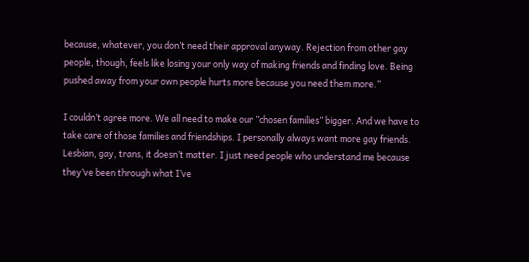because, whatever, you don’t need their approval anyway. Rejection from other gay people, though, feels like losing your only way of making friends and finding love. Being pushed away from your own people hurts more because you need them more.”

I couldn’t agree more. We all need to make our ”chosen families” bigger. And we have to take care of those families and friendships. I personally always want more gay friends. Lesbian, gay, trans, it doesn’t matter. I just need people who understand me because they’ve been through what I’ve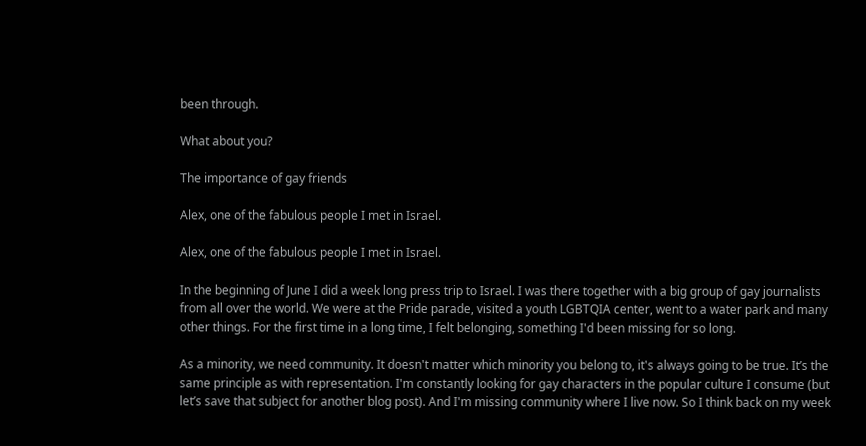been through.

What about you?

The importance of gay friends

Alex, one of the fabulous people I met in Israel.

Alex, one of the fabulous people I met in Israel.

In the beginning of June I did a week long press trip to Israel. I was there together with a big group of gay journalists from all over the world. We were at the Pride parade, visited a youth LGBTQIA center, went to a water park and many other things. For the first time in a long time, I felt belonging, something I'd been missing for so long.

As a minority, we need community. It doesn't matter which minority you belong to, it's always going to be true. It’s the same principle as with representation. I'm constantly looking for gay characters in the popular culture I consume (but let’s save that subject for another blog post). And I'm missing community where I live now. So I think back on my week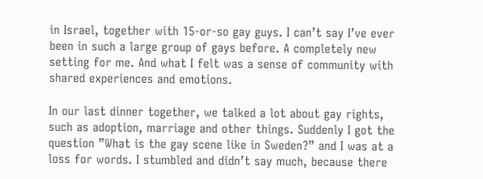in Israel, together with 15-or-so gay guys. I can’t say I’ve ever been in such a large group of gays before. A completely new setting for me. And what I felt was a sense of community with shared experiences and emotions.

In our last dinner together, we talked a lot about gay rights, such as adoption, marriage and other things. Suddenly I got the question ”What is the gay scene like in Sweden?” and I was at a loss for words. I stumbled and didn’t say much, because there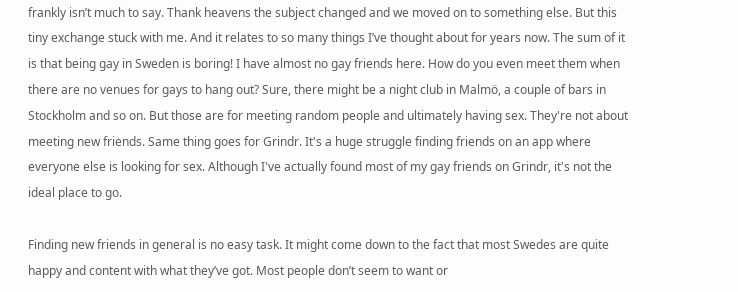frankly isn’t much to say. Thank heavens the subject changed and we moved on to something else. But this tiny exchange stuck with me. And it relates to so many things I’ve thought about for years now. The sum of it is that being gay in Sweden is boring! I have almost no gay friends here. How do you even meet them when there are no venues for gays to hang out? Sure, there might be a night club in Malmö, a couple of bars in Stockholm and so on. But those are for meeting random people and ultimately having sex. They're not about meeting new friends. Same thing goes for Grindr. It's a huge struggle finding friends on an app where everyone else is looking for sex. Although I've actually found most of my gay friends on Grindr, it's not the ideal place to go.

Finding new friends in general is no easy task. It might come down to the fact that most Swedes are quite happy and content with what they’ve got. Most people don’t seem to want or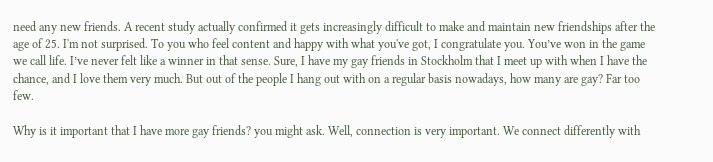need any new friends. A recent study actually confirmed it gets increasingly difficult to make and maintain new friendships after the age of 25. I'm not surprised. To you who feel content and happy with what you've got, I congratulate you. You’ve won in the game we call life. I’ve never felt like a winner in that sense. Sure, I have my gay friends in Stockholm that I meet up with when I have the chance, and I love them very much. But out of the people I hang out with on a regular basis nowadays, how many are gay? Far too few.

Why is it important that I have more gay friends? you might ask. Well, connection is very important. We connect differently with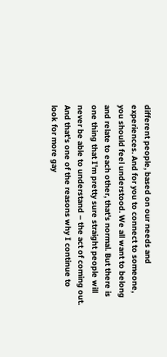different people, based on our needs and experiences. And for you to connect to someone, you should feel understood. We all want to belong and relate to each other, that's normal. But there is one thing that I'm pretty sure straight people will never be able to understand – the act of coming out. And that's one of the reasons why I continue to look for more gay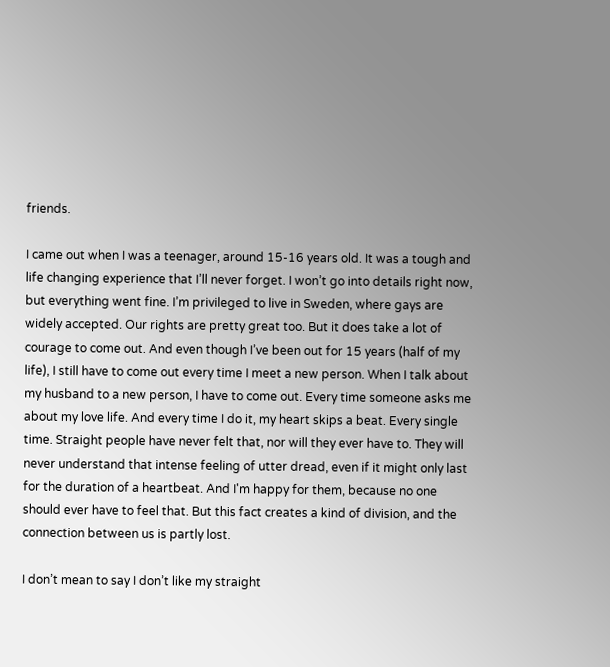friends.

I came out when I was a teenager, around 15-16 years old. It was a tough and life changing experience that I’ll never forget. I won’t go into details right now, but everything went fine. I’m privileged to live in Sweden, where gays are widely accepted. Our rights are pretty great too. But it does take a lot of courage to come out. And even though I’ve been out for 15 years (half of my life), I still have to come out every time I meet a new person. When I talk about my husband to a new person, I have to come out. Every time someone asks me about my love life. And every time I do it, my heart skips a beat. Every single time. Straight people have never felt that, nor will they ever have to. They will never understand that intense feeling of utter dread, even if it might only last for the duration of a heartbeat. And I'm happy for them, because no one should ever have to feel that. But this fact creates a kind of division, and the connection between us is partly lost.

I don’t mean to say I don’t like my straight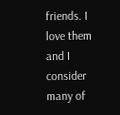friends. I love them and I consider many of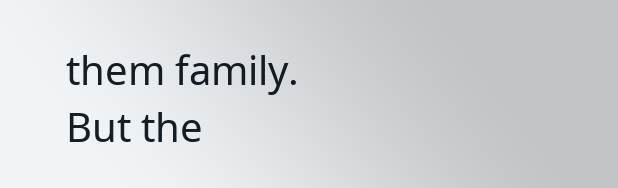them family. But the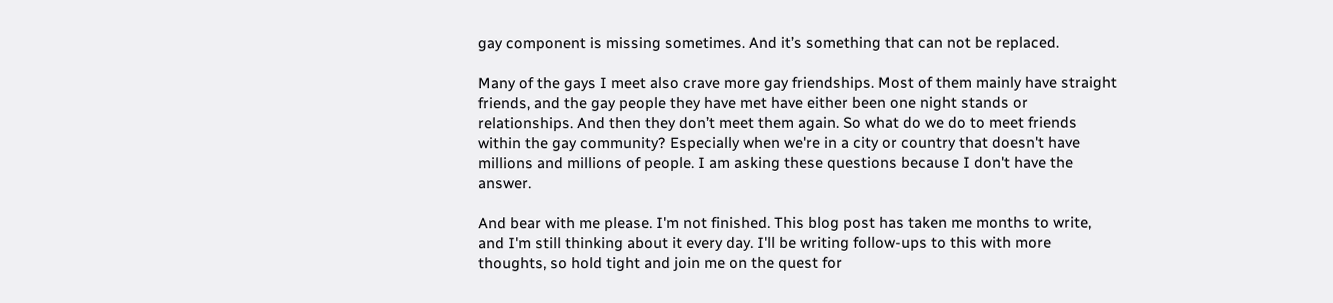gay component is missing sometimes. And it’s something that can not be replaced.

Many of the gays I meet also crave more gay friendships. Most of them mainly have straight friends, and the gay people they have met have either been one night stands or relationships. And then they don’t meet them again. So what do we do to meet friends within the gay community? Especially when we're in a city or country that doesn't have millions and millions of people. I am asking these questions because I don't have the answer.

And bear with me please. I'm not finished. This blog post has taken me months to write, and I'm still thinking about it every day. I'll be writing follow-ups to this with more thoughts, so hold tight and join me on the quest for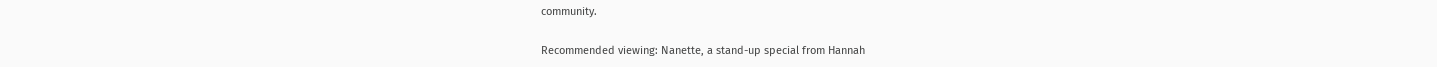community.

Recommended viewing: Nanette, a stand-up special from Hannah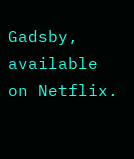Gadsby, available on Netflix.